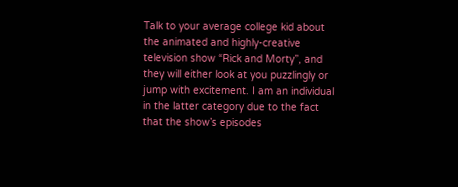Talk to your average college kid about the animated and highly-creative television show “Rick and Morty”, and they will either look at you puzzlingly or jump with excitement. I am an individual in the latter category due to the fact that the show’s episodes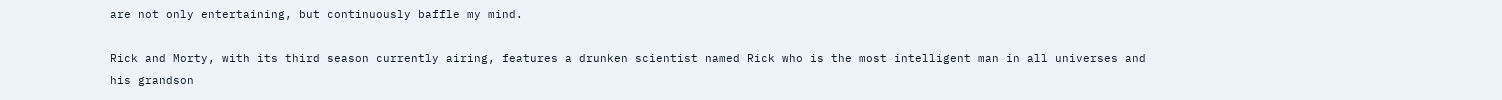are not only entertaining, but continuously baffle my mind.

Rick and Morty, with its third season currently airing, features a drunken scientist named Rick who is the most intelligent man in all universes and his grandson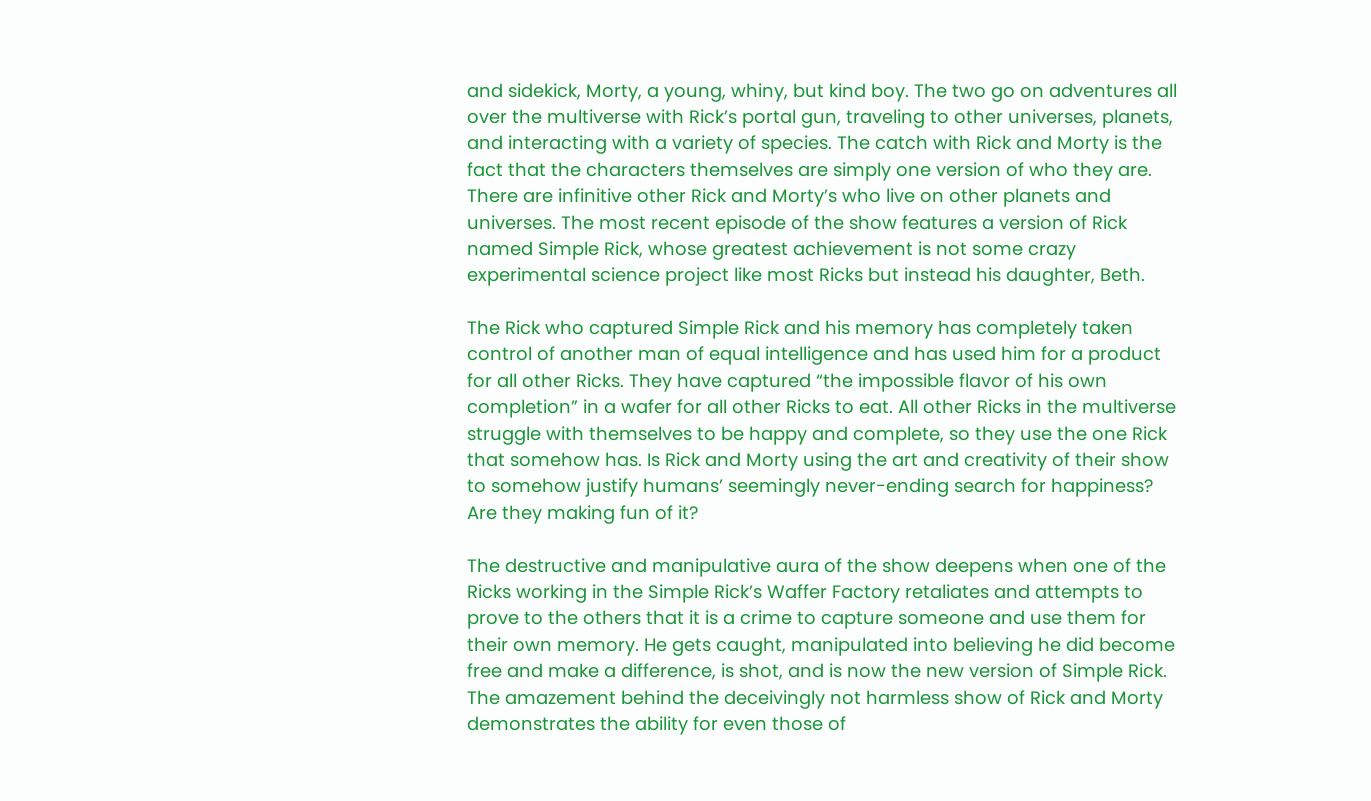and sidekick, Morty, a young, whiny, but kind boy. The two go on adventures all over the multiverse with Rick’s portal gun, traveling to other universes, planets, and interacting with a variety of species. The catch with Rick and Morty is the fact that the characters themselves are simply one version of who they are. There are infinitive other Rick and Morty’s who live on other planets and universes. The most recent episode of the show features a version of Rick named Simple Rick, whose greatest achievement is not some crazy experimental science project like most Ricks but instead his daughter, Beth.

The Rick who captured Simple Rick and his memory has completely taken control of another man of equal intelligence and has used him for a product for all other Ricks. They have captured “the impossible flavor of his own completion” in a wafer for all other Ricks to eat. All other Ricks in the multiverse struggle with themselves to be happy and complete, so they use the one Rick that somehow has. Is Rick and Morty using the art and creativity of their show to somehow justify humans’ seemingly never-ending search for happiness? Are they making fun of it?

The destructive and manipulative aura of the show deepens when one of the Ricks working in the Simple Rick’s Waffer Factory retaliates and attempts to prove to the others that it is a crime to capture someone and use them for their own memory. He gets caught, manipulated into believing he did become free and make a difference, is shot, and is now the new version of Simple Rick. The amazement behind the deceivingly not harmless show of Rick and Morty demonstrates the ability for even those of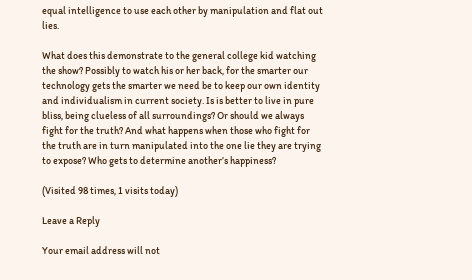equal intelligence to use each other by manipulation and flat out lies.

What does this demonstrate to the general college kid watching the show? Possibly to watch his or her back, for the smarter our technology gets the smarter we need be to keep our own identity and individualism in current society. Is is better to live in pure bliss, being clueless of all surroundings? Or should we always fight for the truth? And what happens when those who fight for the truth are in turn manipulated into the one lie they are trying to expose? Who gets to determine another’s happiness?

(Visited 98 times, 1 visits today)

Leave a Reply

Your email address will not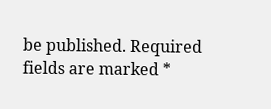be published. Required fields are marked *